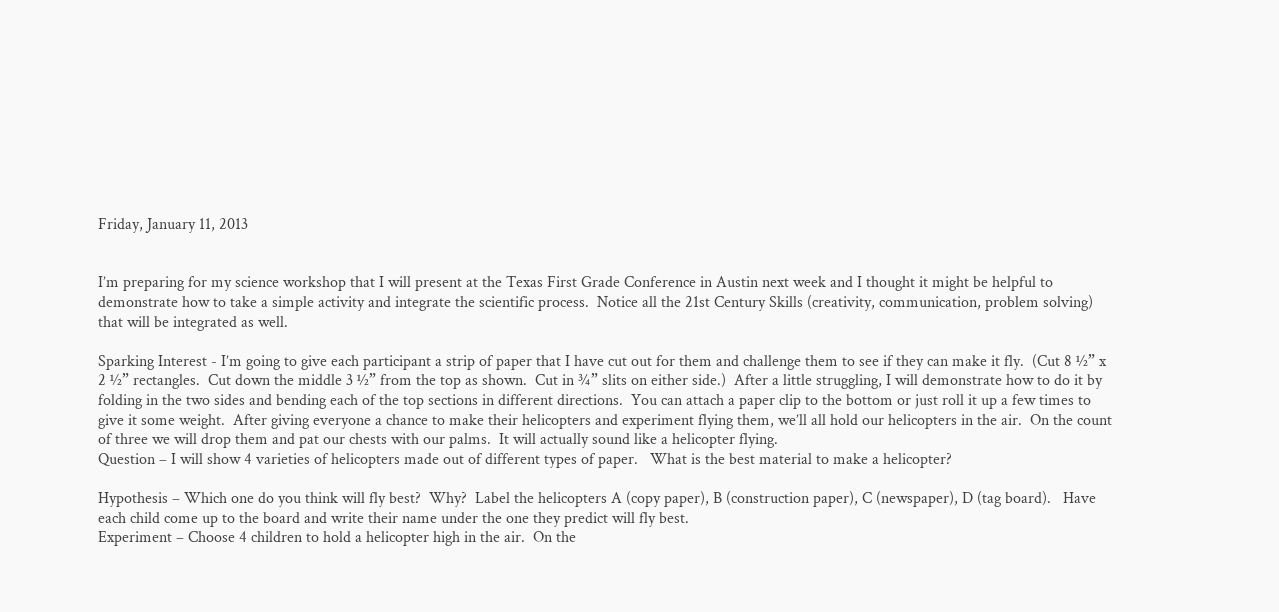Friday, January 11, 2013


I’m preparing for my science workshop that I will present at the Texas First Grade Conference in Austin next week and I thought it might be helpful to demonstrate how to take a simple activity and integrate the scientific process.  Notice all the 21st Century Skills (creativity, communication, problem solving) that will be integrated as well.

Sparking Interest - I’m going to give each participant a strip of paper that I have cut out for them and challenge them to see if they can make it fly.  (Cut 8 ½” x 2 ½” rectangles.  Cut down the middle 3 ½” from the top as shown.  Cut in ¾” slits on either side.)  After a little struggling, I will demonstrate how to do it by folding in the two sides and bending each of the top sections in different directions.  You can attach a paper clip to the bottom or just roll it up a few times to give it some weight.  After giving everyone a chance to make their helicopters and experiment flying them, we’ll all hold our helicopters in the air.  On the count of three we will drop them and pat our chests with our palms.  It will actually sound like a helicopter flying.
Question – I will show 4 varieties of helicopters made out of different types of paper.   What is the best material to make a helicopter?

Hypothesis – Which one do you think will fly best?  Why?  Label the helicopters A (copy paper), B (construction paper), C (newspaper), D (tag board).   Have each child come up to the board and write their name under the one they predict will fly best.
Experiment – Choose 4 children to hold a helicopter high in the air.  On the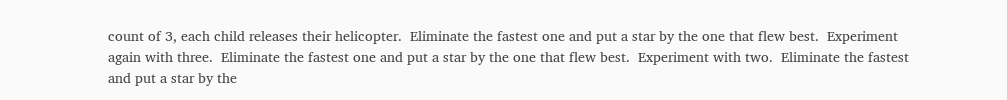count of 3, each child releases their helicopter.  Eliminate the fastest one and put a star by the one that flew best.  Experiment again with three.  Eliminate the fastest one and put a star by the one that flew best.  Experiment with two.  Eliminate the fastest and put a star by the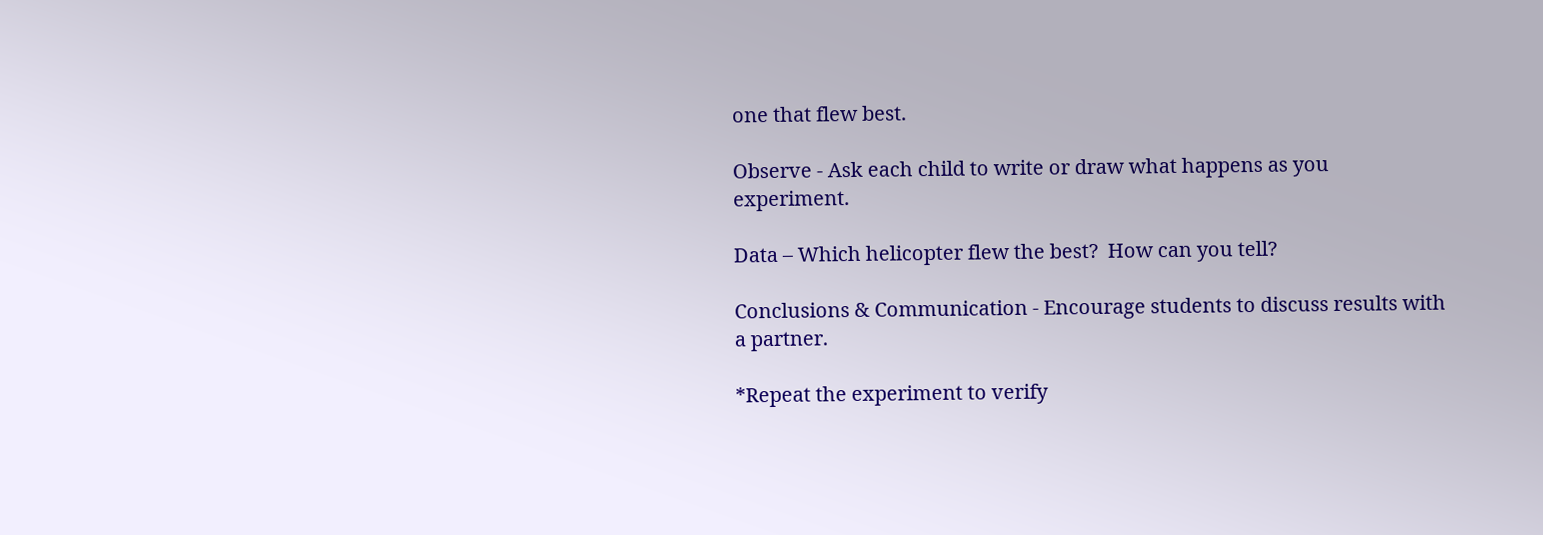one that flew best.

Observe - Ask each child to write or draw what happens as you experiment.

Data – Which helicopter flew the best?  How can you tell?

Conclusions & Communication - Encourage students to discuss results with a partner.

*Repeat the experiment to verify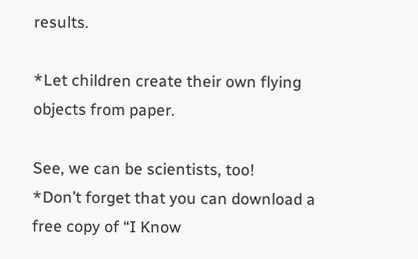results.

*Let children create their own flying objects from paper.

See, we can be scientists, too!
*Don’t forget that you can download a free copy of “I Know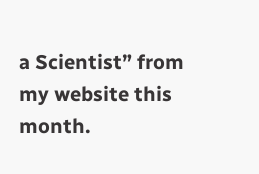a Scientist” from my website this month.